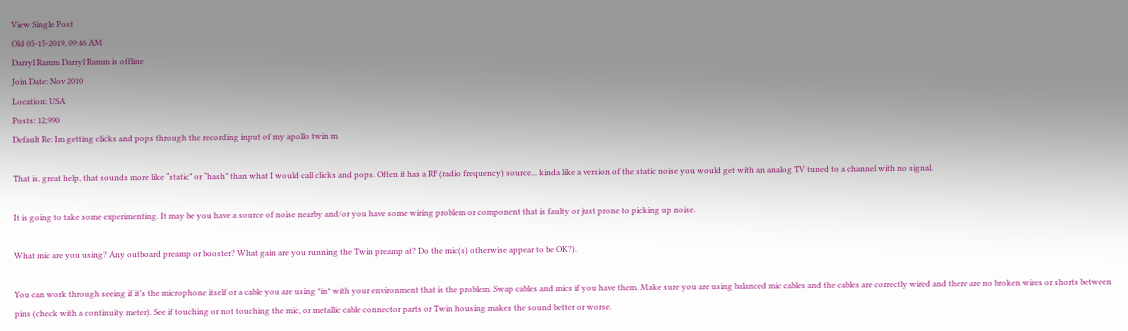View Single Post
Old 05-15-2019, 09:46 AM
Darryl Ramm Darryl Ramm is offline
Join Date: Nov 2010
Location: USA
Posts: 12,990
Default Re: Im getting clicks and pops through the recording input of my apollo twin m

That is, great help, that sounds more like “static” or “hash” than what I would call clicks and pops. Often it has a RF (radio frequency) source... kinda like a version of the static noise you would get with an analog TV tuned to a channel with no signal.

It is going to take some experimenting. It may be you have a source of noise nearby and/or you have some wiring problem or component that is faulty or just prone to picking up noise.

What mic are you using? Any outboard preamp or booster? What gain are you running the Twin preamp at? Do the mic(s) otherwise appear to be OK?).

You can work through seeing if it’s the microphone itself or a cable you are using *in* with your environment that is the problem. Swap cables and mics if you have them. Make sure you are using balanced mic cables and the cables are correctly wired and there are no broken wires or shorts between pins (check with a continuity meter). See if touching or not touching the mic, or metallic cable connector parts or Twin housing makes the sound better or worse.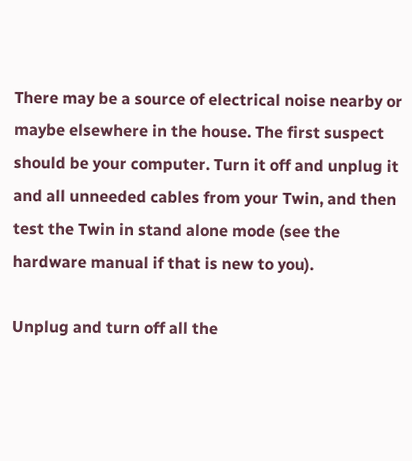There may be a source of electrical noise nearby or maybe elsewhere in the house. The first suspect should be your computer. Turn it off and unplug it and all unneeded cables from your Twin, and then test the Twin in stand alone mode (see the hardware manual if that is new to you).

Unplug and turn off all the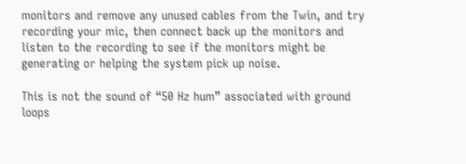monitors and remove any unused cables from the Twin, and try recording your mic, then connect back up the monitors and listen to the recording to see if the monitors might be generating or helping the system pick up noise.

This is not the sound of “50 Hz hum” associated with ground loops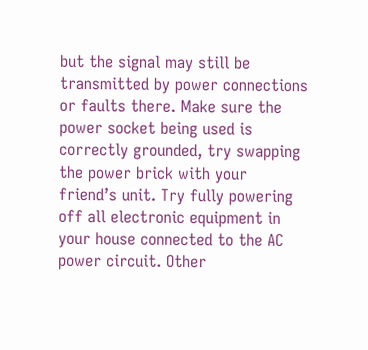but the signal may still be transmitted by power connections or faults there. Make sure the power socket being used is correctly grounded, try swapping the power brick with your friend’s unit. Try fully powering off all electronic equipment in your house connected to the AC power circuit. Other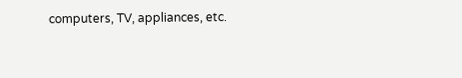computers, TV, appliances, etc.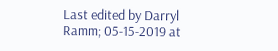Last edited by Darryl Ramm; 05-15-2019 at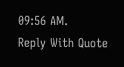09:56 AM.
Reply With Quote